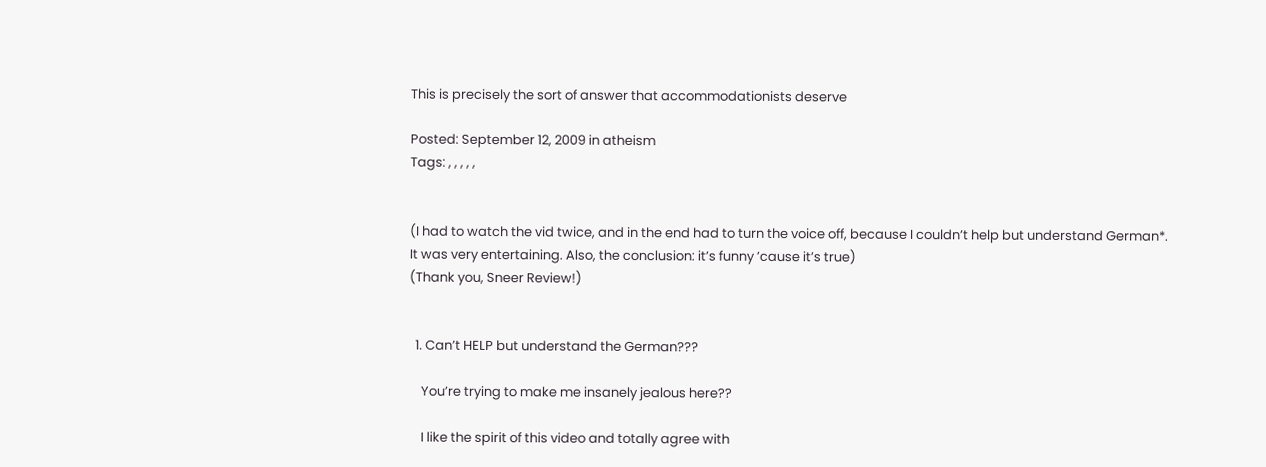This is precisely the sort of answer that accommodationists deserve

Posted: September 12, 2009 in atheism
Tags: , , , , ,


(I had to watch the vid twice, and in the end had to turn the voice off, because I couldn’t help but understand German*.
It was very entertaining. Also, the conclusion: it’s funny ’cause it’s true)
(Thank you, Sneer Review!)


  1. Can’t HELP but understand the German???

    You’re trying to make me insanely jealous here??

    I like the spirit of this video and totally agree with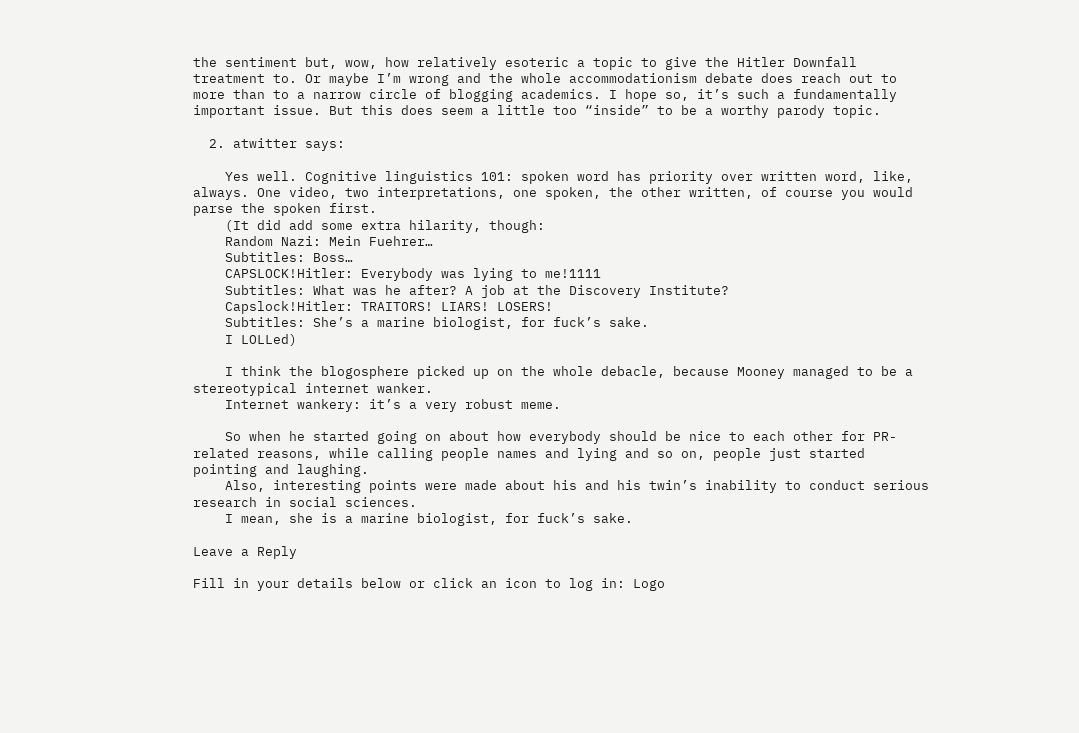the sentiment but, wow, how relatively esoteric a topic to give the Hitler Downfall treatment to. Or maybe I’m wrong and the whole accommodationism debate does reach out to more than to a narrow circle of blogging academics. I hope so, it’s such a fundamentally important issue. But this does seem a little too “inside” to be a worthy parody topic.

  2. atwitter says:

    Yes well. Cognitive linguistics 101: spoken word has priority over written word, like, always. One video, two interpretations, one spoken, the other written, of course you would parse the spoken first.
    (It did add some extra hilarity, though:
    Random Nazi: Mein Fuehrer…
    Subtitles: Boss…
    CAPSLOCK!Hitler: Everybody was lying to me!1111
    Subtitles: What was he after? A job at the Discovery Institute?
    Capslock!Hitler: TRAITORS! LIARS! LOSERS!
    Subtitles: She’s a marine biologist, for fuck’s sake.
    I LOLLed)

    I think the blogosphere picked up on the whole debacle, because Mooney managed to be a stereotypical internet wanker.
    Internet wankery: it’s a very robust meme.

    So when he started going on about how everybody should be nice to each other for PR-related reasons, while calling people names and lying and so on, people just started pointing and laughing.
    Also, interesting points were made about his and his twin’s inability to conduct serious research in social sciences.
    I mean, she is a marine biologist, for fuck’s sake.

Leave a Reply

Fill in your details below or click an icon to log in: Logo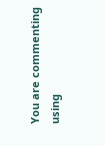You are commenting using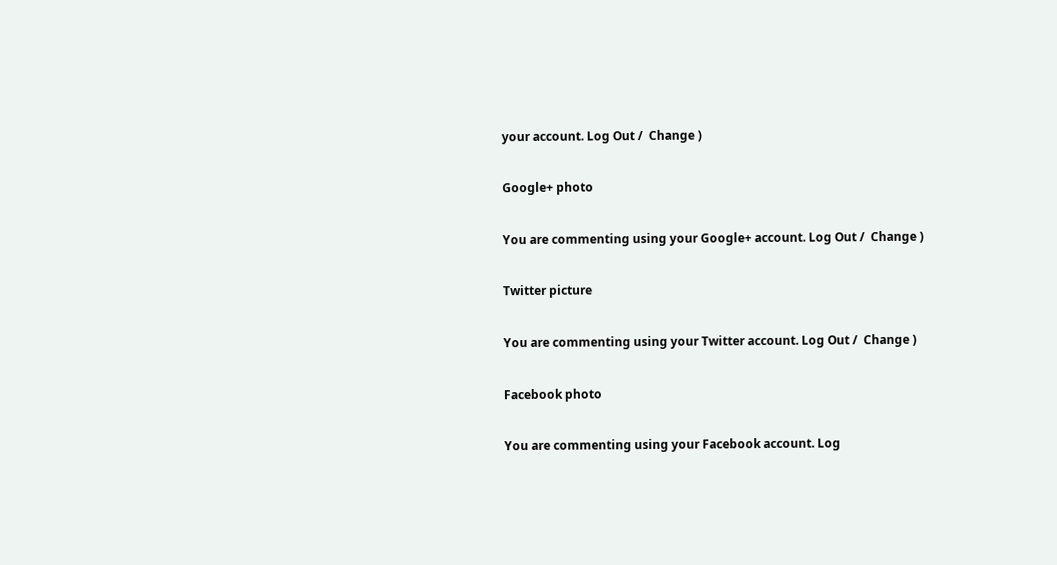your account. Log Out /  Change )

Google+ photo

You are commenting using your Google+ account. Log Out /  Change )

Twitter picture

You are commenting using your Twitter account. Log Out /  Change )

Facebook photo

You are commenting using your Facebook account. Log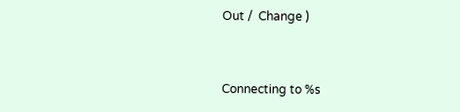Out /  Change )


Connecting to %s